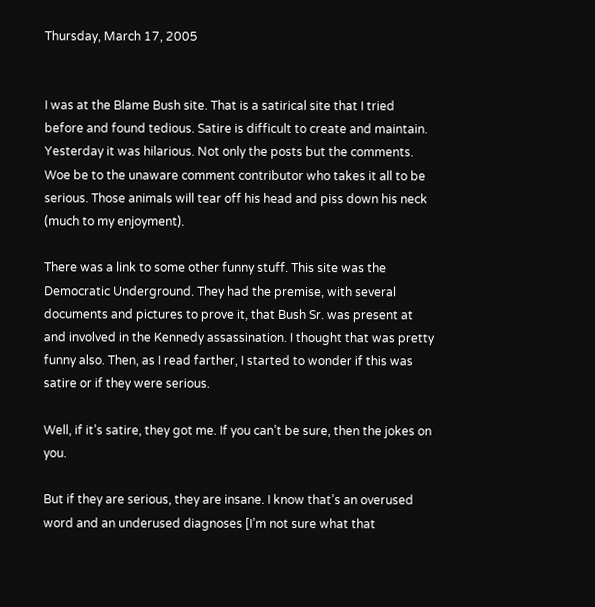Thursday, March 17, 2005


I was at the Blame Bush site. That is a satirical site that I tried before and found tedious. Satire is difficult to create and maintain. Yesterday it was hilarious. Not only the posts but the comments. Woe be to the unaware comment contributor who takes it all to be serious. Those animals will tear off his head and piss down his neck (much to my enjoyment).

There was a link to some other funny stuff. This site was the Democratic Underground. They had the premise, with several documents and pictures to prove it, that Bush Sr. was present at and involved in the Kennedy assassination. I thought that was pretty funny also. Then, as I read farther, I started to wonder if this was satire or if they were serious.

Well, if it’s satire, they got me. If you can’t be sure, then the jokes on you.

But if they are serious, they are insane. I know that’s an overused word and an underused diagnoses [I’m not sure what that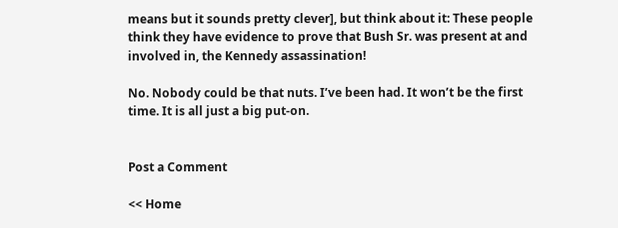means but it sounds pretty clever], but think about it: These people think they have evidence to prove that Bush Sr. was present at and involved in, the Kennedy assassination!

No. Nobody could be that nuts. I’ve been had. It won’t be the first time. It is all just a big put-on.


Post a Comment

<< Home